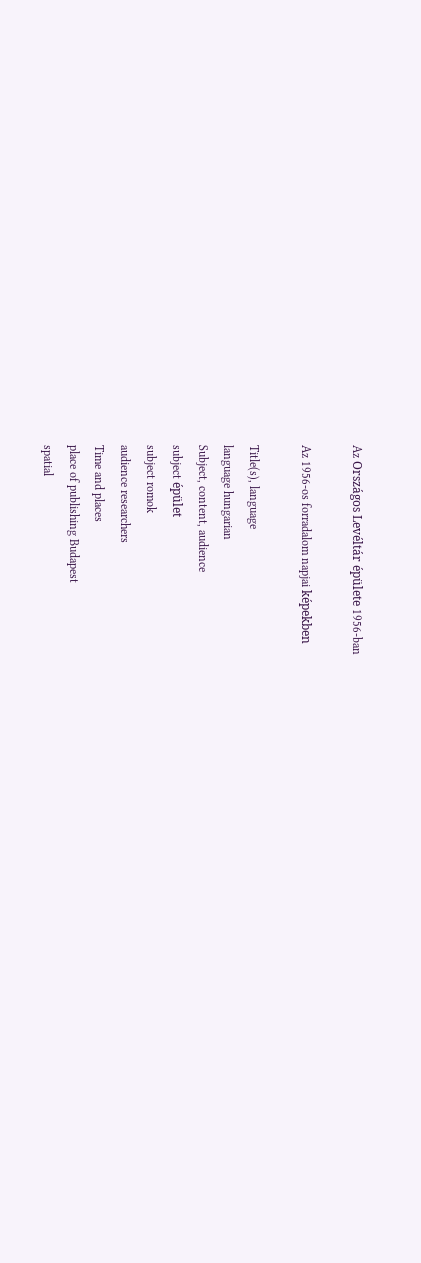Az Országos Levéltár épülete 1956-ban

Az 1956-os forradalom napjai képekben

Title(s), language
language hungarian
Subject, content, audience
subject épület
subject romok
audience researchers
Time and places
place of publishing Budapest
spatial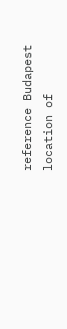reference Budapest
location of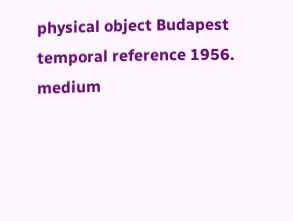physical object Budapest
temporal reference 1956.
medium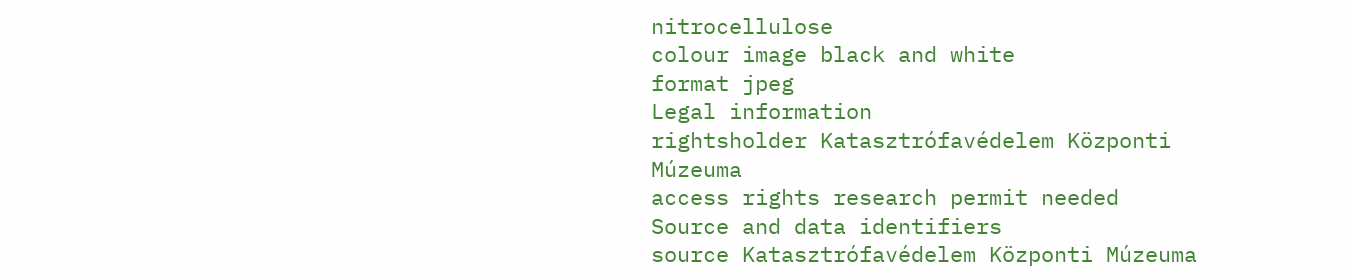nitrocellulose
colour image black and white
format jpeg
Legal information
rightsholder Katasztrófavédelem Központi Múzeuma
access rights research permit needed
Source and data identifiers
source Katasztrófavédelem Központi Múzeuma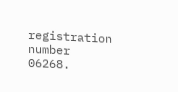registration number 06268.